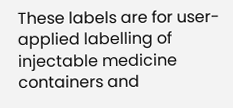These labels are for user-applied labelling of injectable medicine containers and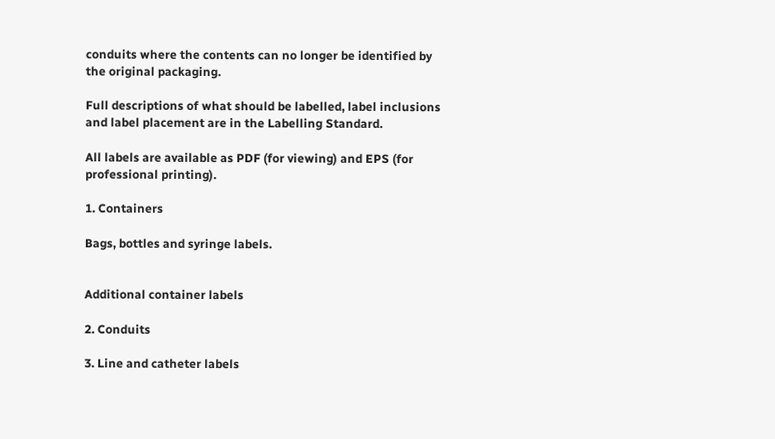conduits where the contents can no longer be identified by the original packaging.

Full descriptions of what should be labelled, label inclusions and label placement are in the Labelling Standard.

All labels are available as PDF (for viewing) and EPS (for professional printing).

1. Containers

Bags, bottles and syringe labels.


Additional container labels

2. Conduits

3. Line and catheter labels